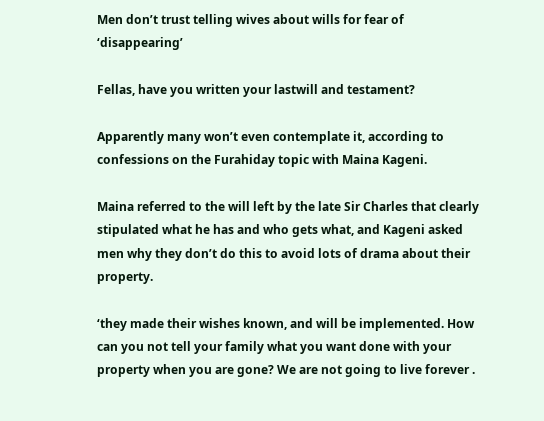Men don’t trust telling wives about wills for fear of ‘disappearing’

Fellas, have you written your lastwill and testament?

Apparently many won’t even contemplate it, according to confessions on the Furahiday topic with Maina Kageni.

Maina referred to the will left by the late Sir Charles that clearly stipulated what he has and who gets what, and Kageni asked men why they don’t do this to avoid lots of drama about their property.

‘they made their wishes known, and will be implemented. How can you not tell your family what you want done with your property when you are gone? We are not going to live forever .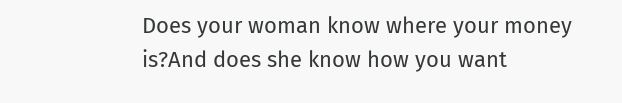Does your woman know where your money is?And does she know how you want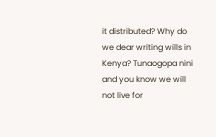it distributed? Why do we dear writing wills in Kenya? Tunaogopa nini and you know we will not live for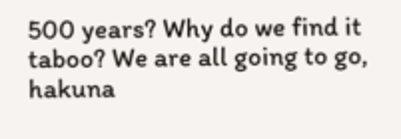500 years? Why do we find it taboo? We are all going to go, hakuna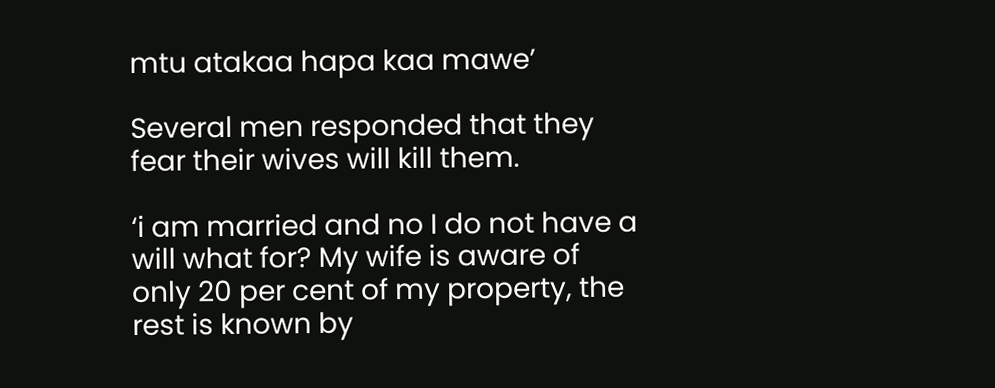mtu atakaa hapa kaa mawe’

Several men responded that they fear their wives will kill them.

‘i am married and no I do not have a will what for? My wife is aware of only 20 per cent of my property, the rest is known by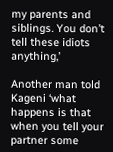my parents and siblings. You don’t tell these idiots anything,’

Another man told Kageni ‘what happens is that when you tell your partner some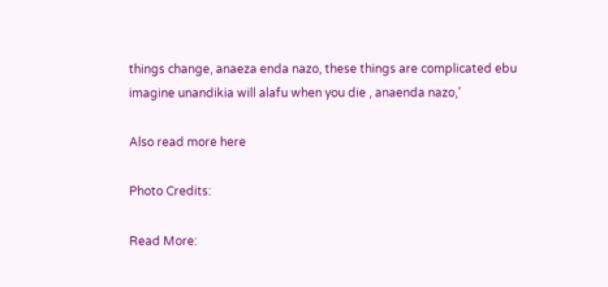things change, anaeza enda nazo, these things are complicated ebu imagine unandikia will alafu when you die , anaenda nazo,’

Also read more here

Photo Credits:

Read More: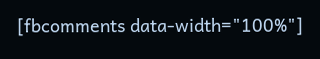[fbcomments data-width="100%"]